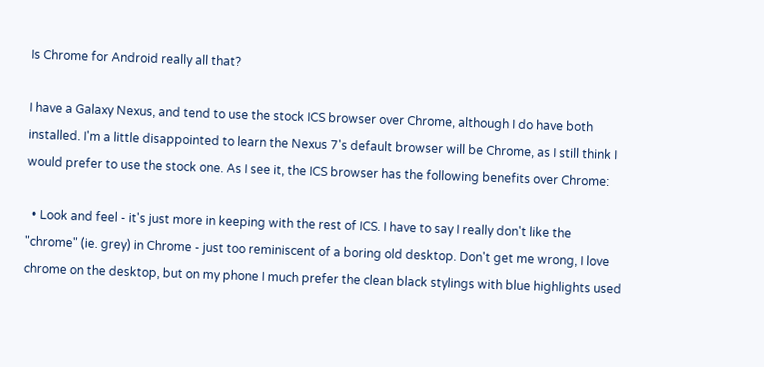Is Chrome for Android really all that?

I have a Galaxy Nexus, and tend to use the stock ICS browser over Chrome, although I do have both installed. I'm a little disappointed to learn the Nexus 7's default browser will be Chrome, as I still think I would prefer to use the stock one. As I see it, the ICS browser has the following benefits over Chrome:

  • Look and feel - it's just more in keeping with the rest of ICS. I have to say I really don't like the "chrome" (ie. grey) in Chrome - just too reminiscent of a boring old desktop. Don't get me wrong, I love chrome on the desktop, but on my phone I much prefer the clean black stylings with blue highlights used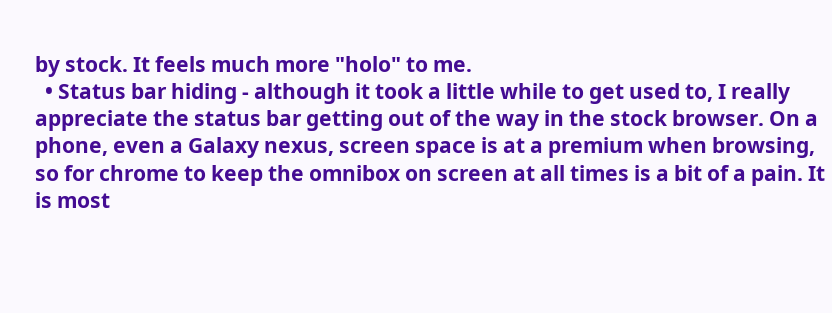by stock. It feels much more "holo" to me.
  • Status bar hiding - although it took a little while to get used to, I really appreciate the status bar getting out of the way in the stock browser. On a phone, even a Galaxy nexus, screen space is at a premium when browsing, so for chrome to keep the omnibox on screen at all times is a bit of a pain. It is most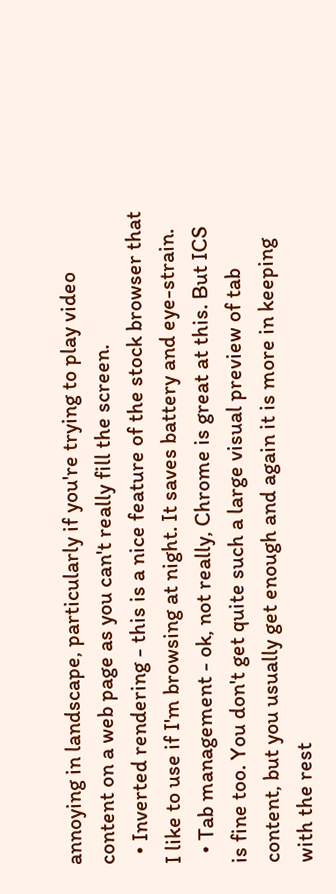annoying in landscape, particularly if you're trying to play video content on a web page as you can't really fill the screen.
  • Inverted rendering - this is a nice feature of the stock browser that I like to use if I'm browsing at night. It saves battery and eye-strain.
  • Tab management - ok, not really, Chrome is great at this. But ICS is fine too. You don't get quite such a large visual preview of tab content, but you usually get enough and again it is more in keeping with the rest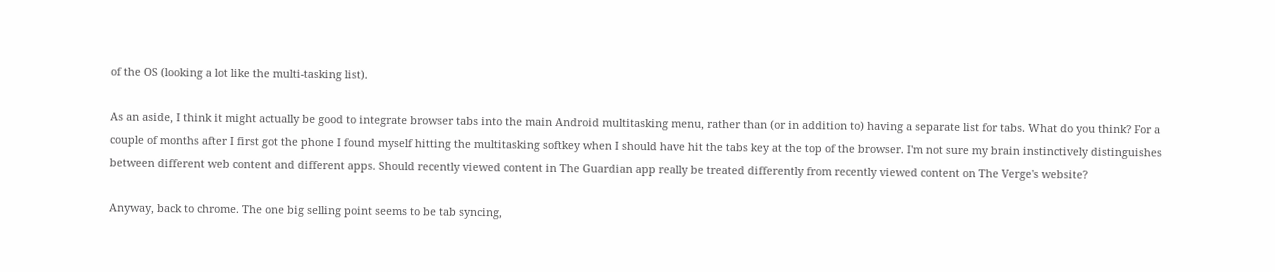of the OS (looking a lot like the multi-tasking list).

As an aside, I think it might actually be good to integrate browser tabs into the main Android multitasking menu, rather than (or in addition to) having a separate list for tabs. What do you think? For a couple of months after I first got the phone I found myself hitting the multitasking softkey when I should have hit the tabs key at the top of the browser. I'm not sure my brain instinctively distinguishes between different web content and different apps. Should recently viewed content in The Guardian app really be treated differently from recently viewed content on The Verge's website?

Anyway, back to chrome. The one big selling point seems to be tab syncing,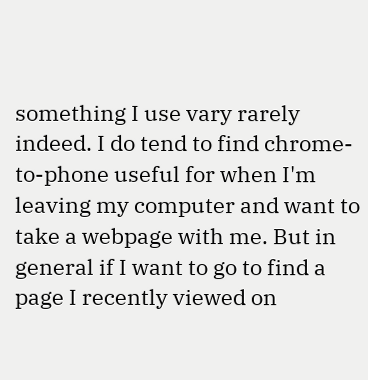something I use vary rarely indeed. I do tend to find chrome-to-phone useful for when I'm leaving my computer and want to take a webpage with me. But in general if I want to go to find a page I recently viewed on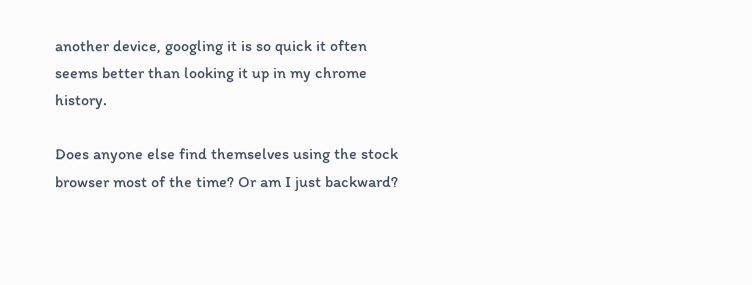another device, googling it is so quick it often seems better than looking it up in my chrome history.

Does anyone else find themselves using the stock browser most of the time? Or am I just backward?